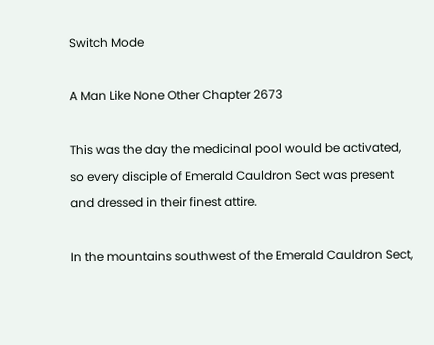Switch Mode

A Man Like None Other Chapter 2673

This was the day the medicinal pool would be activated, so every disciple of Emerald Cauldron Sect was present and dressed in their finest attire.

In the mountains southwest of the Emerald Cauldron Sect,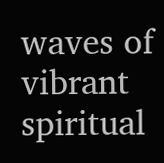waves of vibrant spiritual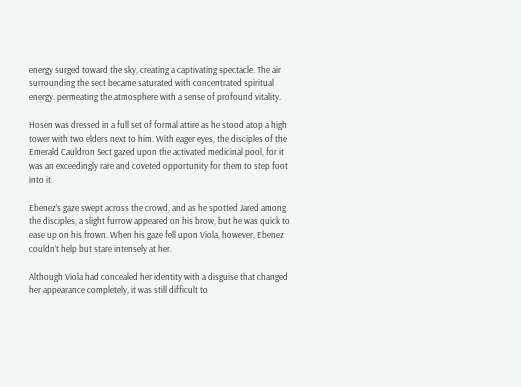energy surged toward the sky, creating a captivating spectacle. The air surrounding the sect became saturated with concentrated spiritual energy. permeating the atmosphere with a sense of profound vitality.

Hosen was dressed in a full set of formal attire as he stood atop a high tower with two elders next to him. With eager eyes, the disciples of the Emerald Cauldron Sect gazed upon the activated medicinal pool, for it was an exceedingly rare and coveted opportunity for them to step foot into it.

Ebenez’s gaze swept across the crowd, and as he spotted Jared among the disciples, a slight furrow appeared on his brow, but he was quick to ease up on his frown. When his gaze fell upon Viola, however, Ebenez couldn’t help but stare intensely at her.

Although Viola had concealed her identity with a disguise that changed her appearance completely, it was still difficult to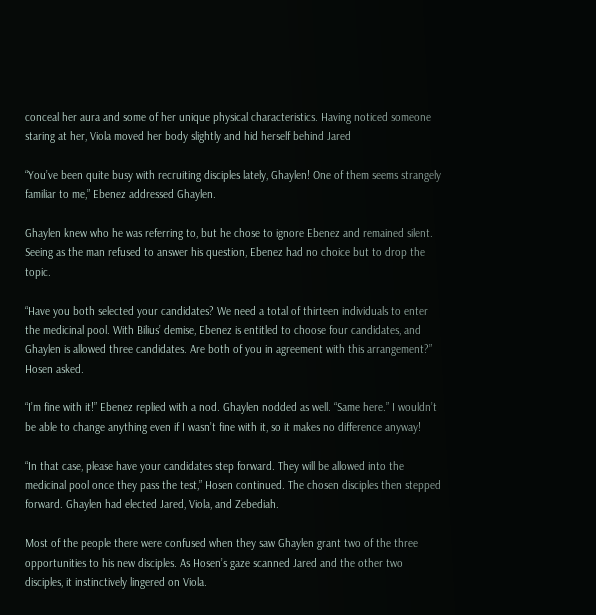conceal her aura and some of her unique physical characteristics. Having noticed someone staring at her, Viola moved her body slightly and hid herself behind Jared

“You’ve been quite busy with recruiting disciples lately, Ghaylen! One of them seems strangely familiar to me,” Ebenez addressed Ghaylen.

Ghaylen knew who he was referring to, but he chose to ignore Ebenez and remained silent. Seeing as the man refused to answer his question, Ebenez had no choice but to drop the topic.

“Have you both selected your candidates? We need a total of thirteen individuals to enter the medicinal pool. With Bilius’ demise, Ebenez is entitled to choose four candidates, and Ghaylen is allowed three candidates. Are both of you in agreement with this arrangement?” Hosen asked.

“I’m fine with it!” Ebenez replied with a nod. Ghaylen nodded as well. “Same here.” I wouldn’t be able to change anything even if I wasn’t fine with it, so it makes no difference anyway!

“In that case, please have your candidates step forward. They will be allowed into the medicinal pool once they pass the test,” Hosen continued. The chosen disciples then stepped forward. Ghaylen had elected Jared, Viola, and Zebediah.

Most of the people there were confused when they saw Ghaylen grant two of the three opportunities to his new disciples. As Hosen’s gaze scanned Jared and the other two disciples, it instinctively lingered on Viola.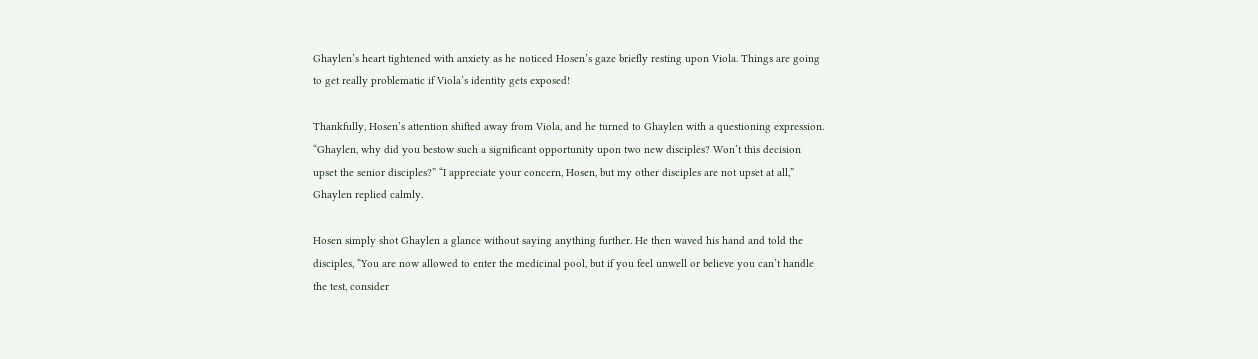Ghaylen’s heart tightened with anxiety as he noticed Hosen’s gaze briefly resting upon Viola. Things are going to get really problematic if Viola’s identity gets exposed!

Thankfully, Hosen’s attention shifted away from Viola, and he turned to Ghaylen with a questioning expression. “Ghaylen, why did you bestow such a significant opportunity upon two new disciples? Won’t this decision upset the senior disciples?” “I appreciate your concern, Hosen, but my other disciples are not upset at all,” Ghaylen replied calmly.

Hosen simply shot Ghaylen a glance without saying anything further. He then waved his hand and told the disciples, “You are now allowed to enter the medicinal pool, but if you feel unwell or believe you can’t handle the test, consider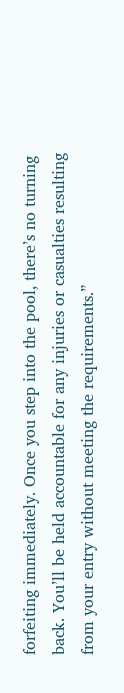forfeiting immediately. Once you step into the pool, there’s no turning back. You’ll be held accountable for any injuries or casualties resulting from your entry without meeting the requirements.”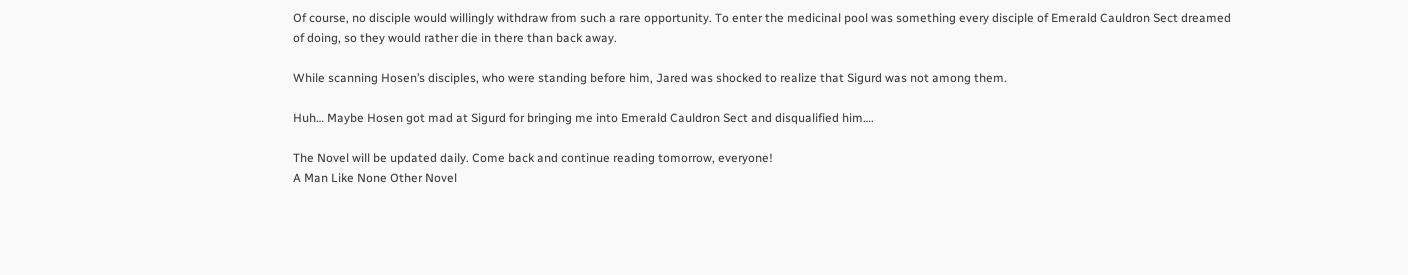Of course, no disciple would willingly withdraw from such a rare opportunity. To enter the medicinal pool was something every disciple of Emerald Cauldron Sect dreamed of doing, so they would rather die in there than back away.

While scanning Hosen’s disciples, who were standing before him, Jared was shocked to realize that Sigurd was not among them.

Huh… Maybe Hosen got mad at Sigurd for bringing me into Emerald Cauldron Sect and disqualified him….

The Novel will be updated daily. Come back and continue reading tomorrow, everyone!
A Man Like None Other Novel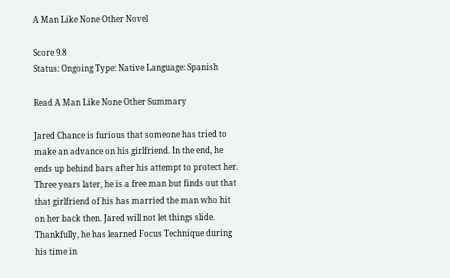A Man Like None Other Novel

Score 9.8
Status: Ongoing Type: Native Language: Spanish

Read A Man Like None Other Summary

Jared Chance is furious that someone has tried to make an advance on his girlfriend. In the end, he ends up behind bars after his attempt to protect her. Three years later, he is a free man but finds out that that girlfriend of his has married the man who hit on her back then. Jared will not let things slide. Thankfully, he has learned Focus Technique during his time in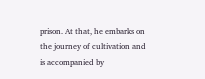prison. At that, he embarks on the journey of cultivation and is accompanied by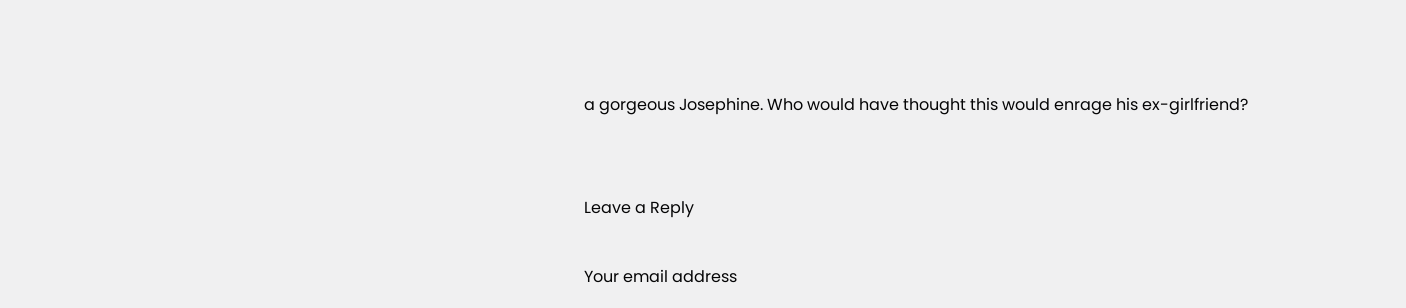a gorgeous Josephine. Who would have thought this would enrage his ex-girlfriend?


Leave a Reply

Your email address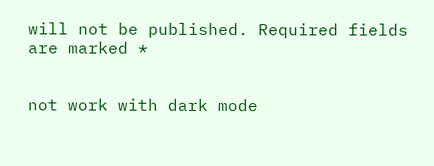will not be published. Required fields are marked *


not work with dark mode